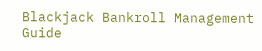Blackjack Bankroll Management Guide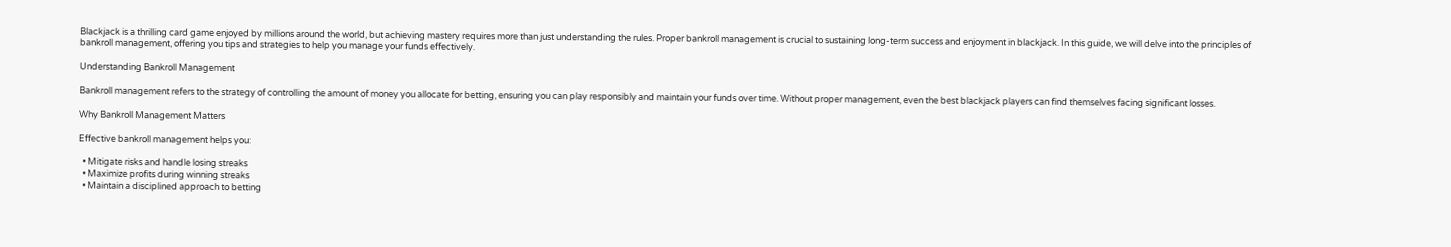Blackjack is a thrilling card game enjoyed by millions around the world, but achieving mastery requires more than just understanding the rules. Proper bankroll management is crucial to sustaining long-term success and enjoyment in blackjack. In this guide, we will delve into the principles of bankroll management, offering you tips and strategies to help you manage your funds effectively.

Understanding Bankroll Management

Bankroll management refers to the strategy of controlling the amount of money you allocate for betting, ensuring you can play responsibly and maintain your funds over time. Without proper management, even the best blackjack players can find themselves facing significant losses.

Why Bankroll Management Matters

Effective bankroll management helps you:

  • Mitigate risks and handle losing streaks
  • Maximize profits during winning streaks
  • Maintain a disciplined approach to betting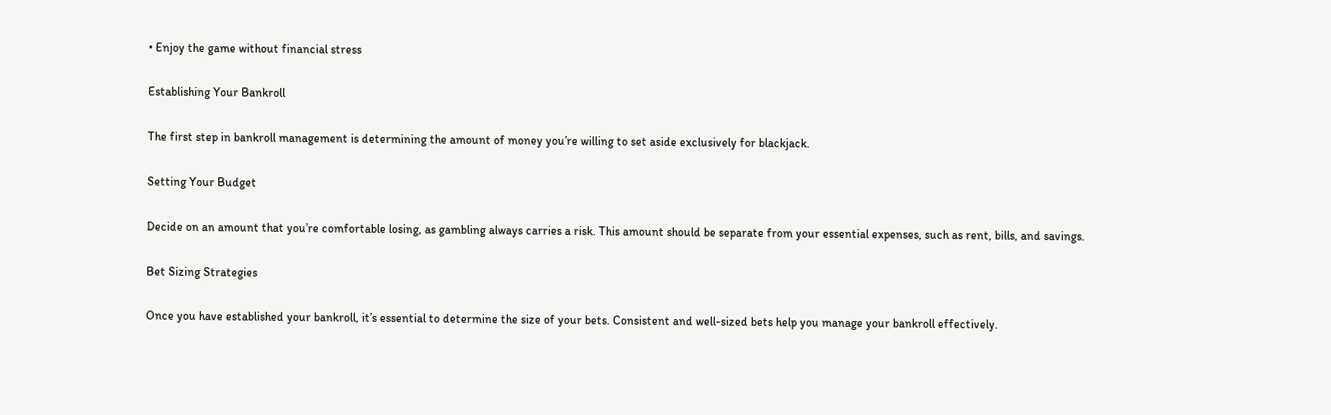• Enjoy the game without financial stress

Establishing Your Bankroll

The first step in bankroll management is determining the amount of money you’re willing to set aside exclusively for blackjack.

Setting Your Budget

Decide on an amount that you’re comfortable losing, as gambling always carries a risk. This amount should be separate from your essential expenses, such as rent, bills, and savings.

Bet Sizing Strategies

Once you have established your bankroll, it’s essential to determine the size of your bets. Consistent and well-sized bets help you manage your bankroll effectively.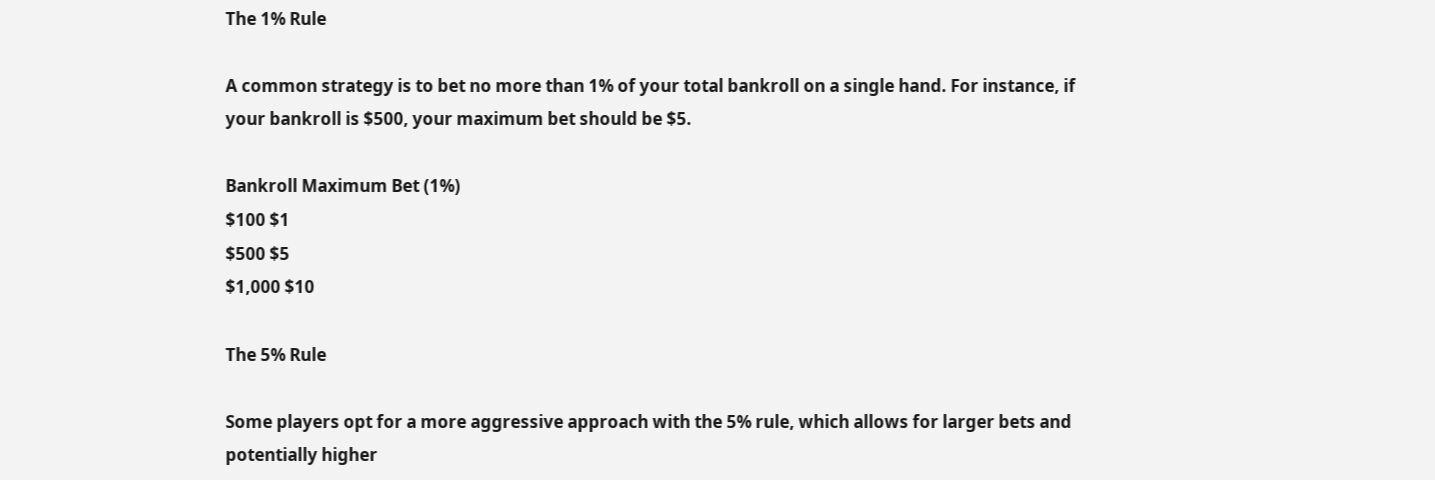The 1% Rule

A common strategy is to bet no more than 1% of your total bankroll on a single hand. For instance, if your bankroll is $500, your maximum bet should be $5.

Bankroll Maximum Bet (1%)
$100 $1
$500 $5
$1,000 $10

The 5% Rule

Some players opt for a more aggressive approach with the 5% rule, which allows for larger bets and potentially higher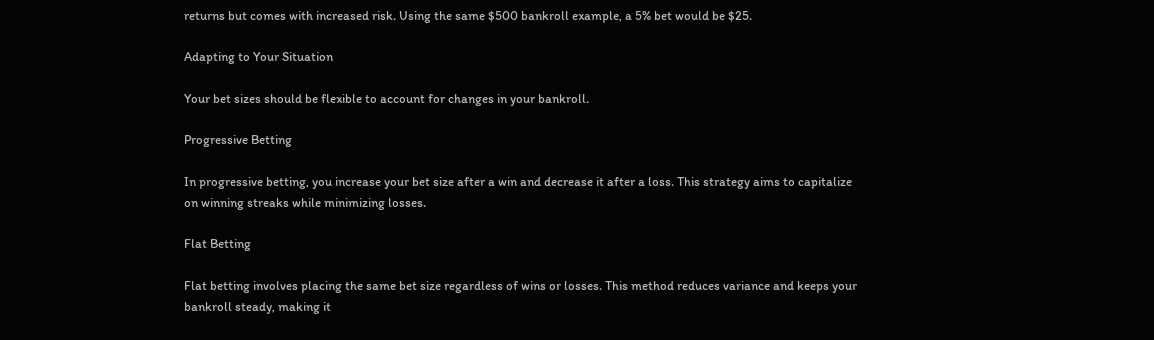returns but comes with increased risk. Using the same $500 bankroll example, a 5% bet would be $25.

Adapting to Your Situation

Your bet sizes should be flexible to account for changes in your bankroll.

Progressive Betting

In progressive betting, you increase your bet size after a win and decrease it after a loss. This strategy aims to capitalize on winning streaks while minimizing losses.

Flat Betting

Flat betting involves placing the same bet size regardless of wins or losses. This method reduces variance and keeps your bankroll steady, making it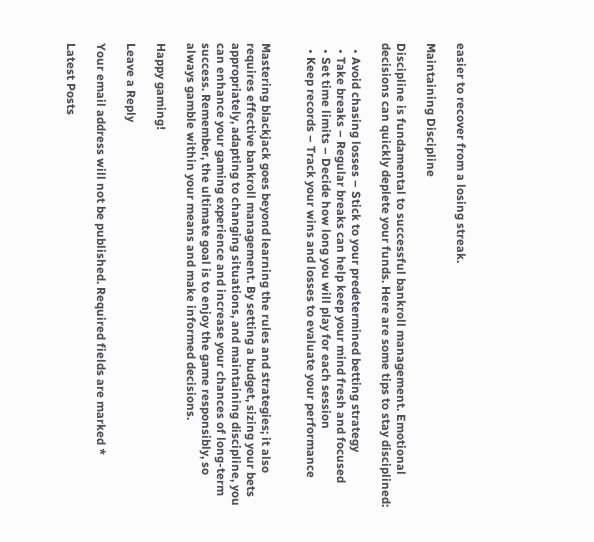easier to recover from a losing streak.

Maintaining Discipline

Discipline is fundamental to successful bankroll management. Emotional decisions can quickly deplete your funds. Here are some tips to stay disciplined:

  • Avoid chasing losses – Stick to your predetermined betting strategy
  • Take breaks – Regular breaks can help keep your mind fresh and focused
  • Set time limits – Decide how long you will play for each session
  • Keep records – Track your wins and losses to evaluate your performance


Mastering blackjack goes beyond learning the rules and strategies; it also requires effective bankroll management. By setting a budget, sizing your bets appropriately, adapting to changing situations, and maintaining discipline, you can enhance your gaming experience and increase your chances of long-term success. Remember, the ultimate goal is to enjoy the game responsibly, so always gamble within your means and make informed decisions.

Happy gaming!

Leave a Reply

Your email address will not be published. Required fields are marked *

Latest Posts